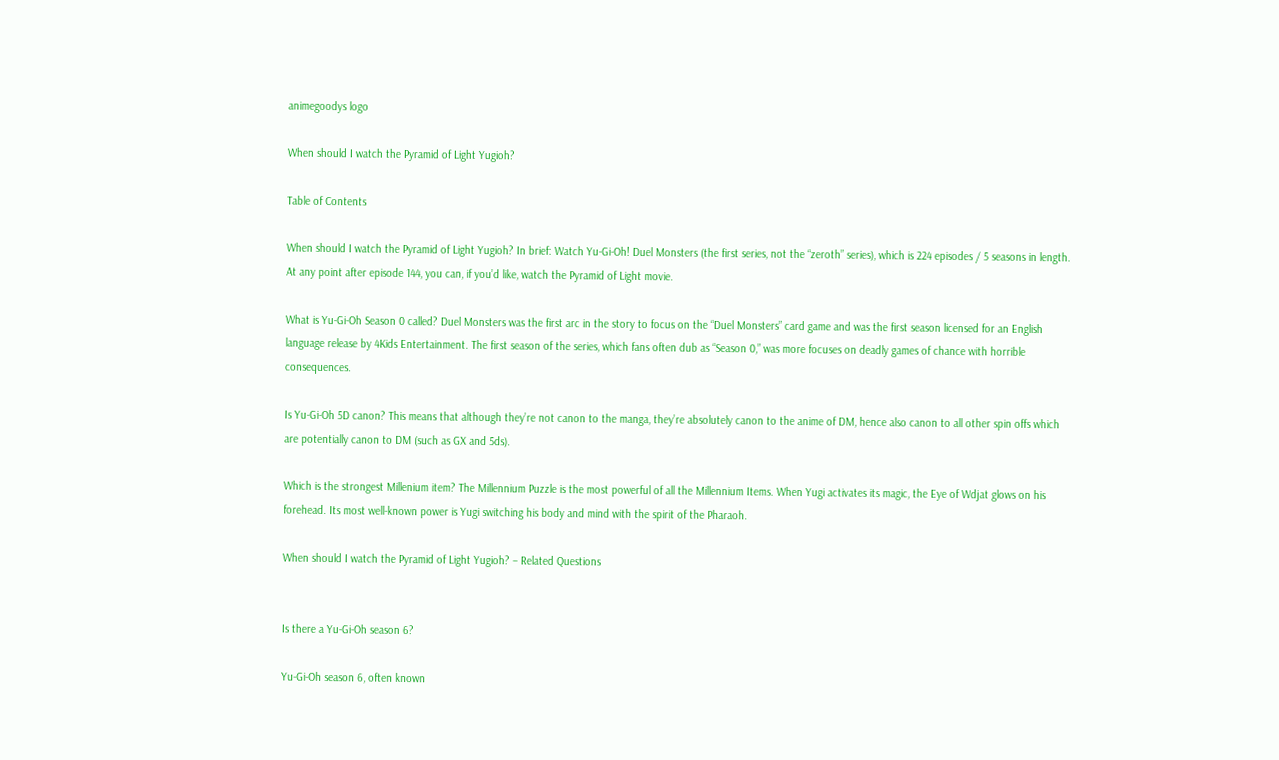animegoodys logo

When should I watch the Pyramid of Light Yugioh?

Table of Contents

When should I watch the Pyramid of Light Yugioh? In brief: Watch Yu-Gi-Oh! Duel Monsters (the first series, not the “zeroth” series), which is 224 episodes / 5 seasons in length. At any point after episode 144, you can, if you’d like, watch the Pyramid of Light movie.

What is Yu-Gi-Oh Season 0 called? Duel Monsters was the first arc in the story to focus on the “Duel Monsters” card game and was the first season licensed for an English language release by 4Kids Entertainment. The first season of the series, which fans often dub as “Season 0,” was more focuses on deadly games of chance with horrible consequences.

Is Yu-Gi-Oh 5D canon? This means that although they’re not canon to the manga, they’re absolutely canon to the anime of DM, hence also canon to all other spin offs which are potentially canon to DM (such as GX and 5ds).

Which is the strongest Millenium item? The Millennium Puzzle is the most powerful of all the Millennium Items. When Yugi activates its magic, the Eye of Wdjat glows on his forehead. Its most well-known power is Yugi switching his body and mind with the spirit of the Pharaoh.

When should I watch the Pyramid of Light Yugioh? – Related Questions


Is there a Yu-Gi-Oh season 6?

Yu-Gi-Oh season 6, often known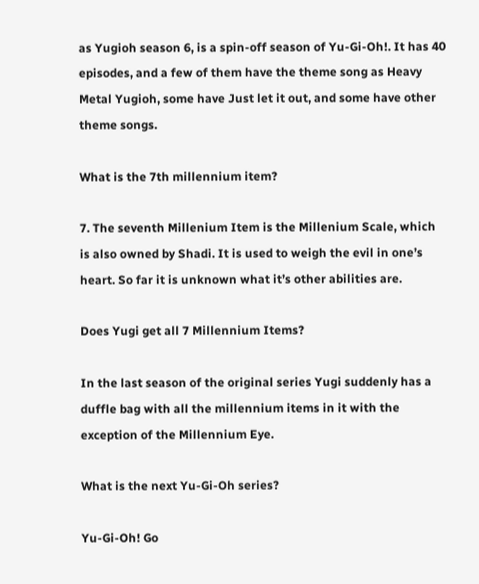as Yugioh season 6, is a spin-off season of Yu-Gi-Oh!. It has 40 episodes, and a few of them have the theme song as Heavy Metal Yugioh, some have Just let it out, and some have other theme songs.

What is the 7th millennium item?

7. The seventh Millenium Item is the Millenium Scale, which is also owned by Shadi. It is used to weigh the evil in one’s heart. So far it is unknown what it’s other abilities are.

Does Yugi get all 7 Millennium Items?

In the last season of the original series Yugi suddenly has a duffle bag with all the millennium items in it with the exception of the Millennium Eye.

What is the next Yu-Gi-Oh series?

Yu-Gi-Oh! Go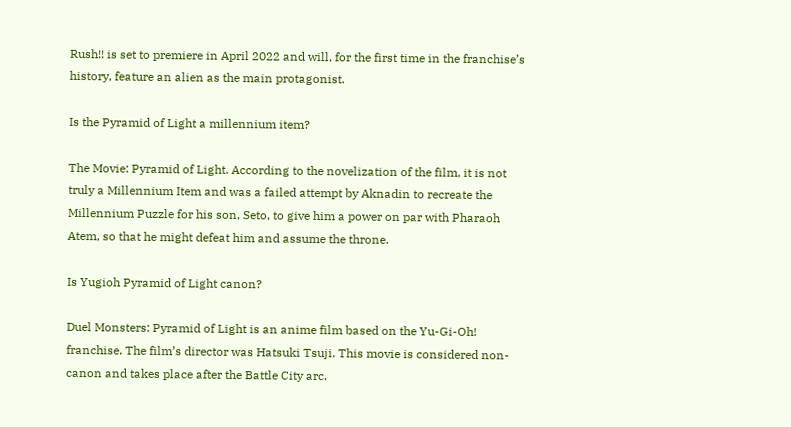Rush!! is set to premiere in April 2022 and will, for the first time in the franchise’s history, feature an alien as the main protagonist.

Is the Pyramid of Light a millennium item?

The Movie: Pyramid of Light. According to the novelization of the film, it is not truly a Millennium Item and was a failed attempt by Aknadin to recreate the Millennium Puzzle for his son, Seto, to give him a power on par with Pharaoh Atem, so that he might defeat him and assume the throne.

Is Yugioh Pyramid of Light canon?

Duel Monsters: Pyramid of Light is an anime film based on the Yu-Gi-Oh! franchise. The film’s director was Hatsuki Tsuji. This movie is considered non-canon and takes place after the Battle City arc.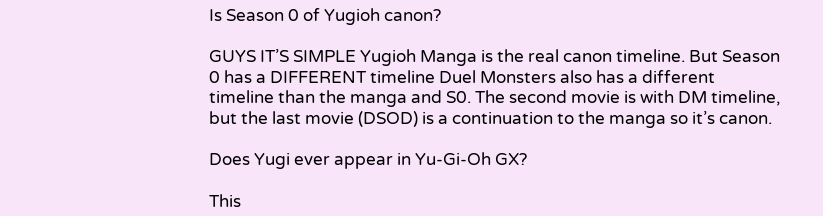Is Season 0 of Yugioh canon?

GUYS IT’S SIMPLE Yugioh Manga is the real canon timeline. But Season 0 has a DIFFERENT timeline Duel Monsters also has a different timeline than the manga and S0. The second movie is with DM timeline, but the last movie (DSOD) is a continuation to the manga so it’s canon.

Does Yugi ever appear in Yu-Gi-Oh GX?

This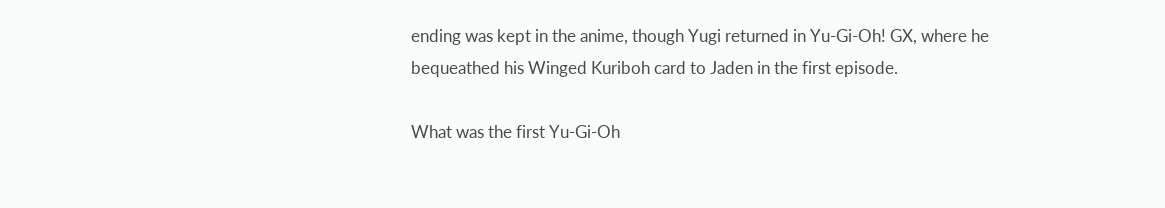ending was kept in the anime, though Yugi returned in Yu-Gi-Oh! GX, where he bequeathed his Winged Kuriboh card to Jaden in the first episode.

What was the first Yu-Gi-Oh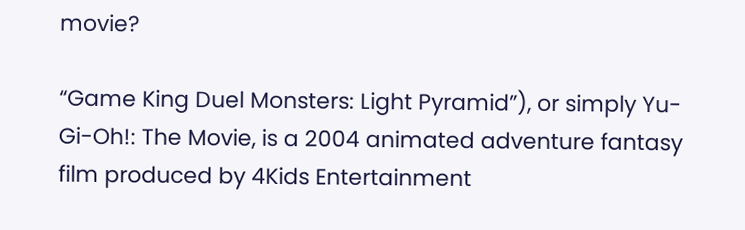movie?

“Game King Duel Monsters: Light Pyramid”), or simply Yu-Gi-Oh!: The Movie, is a 2004 animated adventure fantasy film produced by 4Kids Entertainment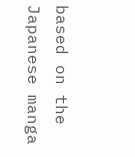based on the Japanese manga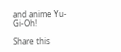and anime Yu-Gi-Oh!

Share this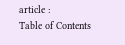article :
Table of Contents